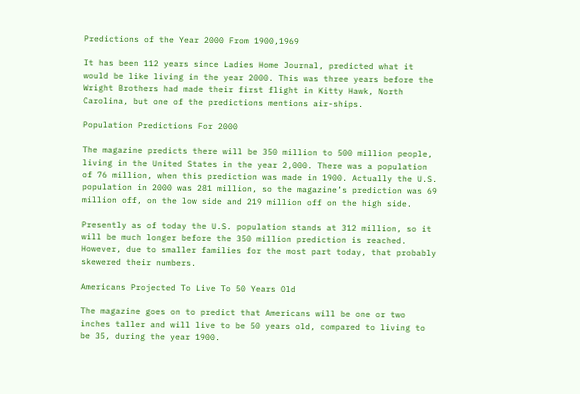Predictions of the Year 2000 From 1900,1969

It has been 112 years since Ladies Home Journal, predicted what it would be like living in the year 2000. This was three years before the Wright Brothers had made their first flight in Kitty Hawk, North Carolina, but one of the predictions mentions air-ships.

Population Predictions For 2000

The magazine predicts there will be 350 million to 500 million people, living in the United States in the year 2,000. There was a population of 76 million, when this prediction was made in 1900. Actually the U.S. population in 2000 was 281 million, so the magazine’s prediction was 69 million off, on the low side and 219 million off on the high side.

Presently as of today the U.S. population stands at 312 million, so it will be much longer before the 350 million prediction is reached. However, due to smaller families for the most part today, that probably skewered their numbers.

Americans Projected To Live To 50 Years Old

The magazine goes on to predict that Americans will be one or two inches taller and will live to be 50 years old, compared to living to be 35, during the year 1900.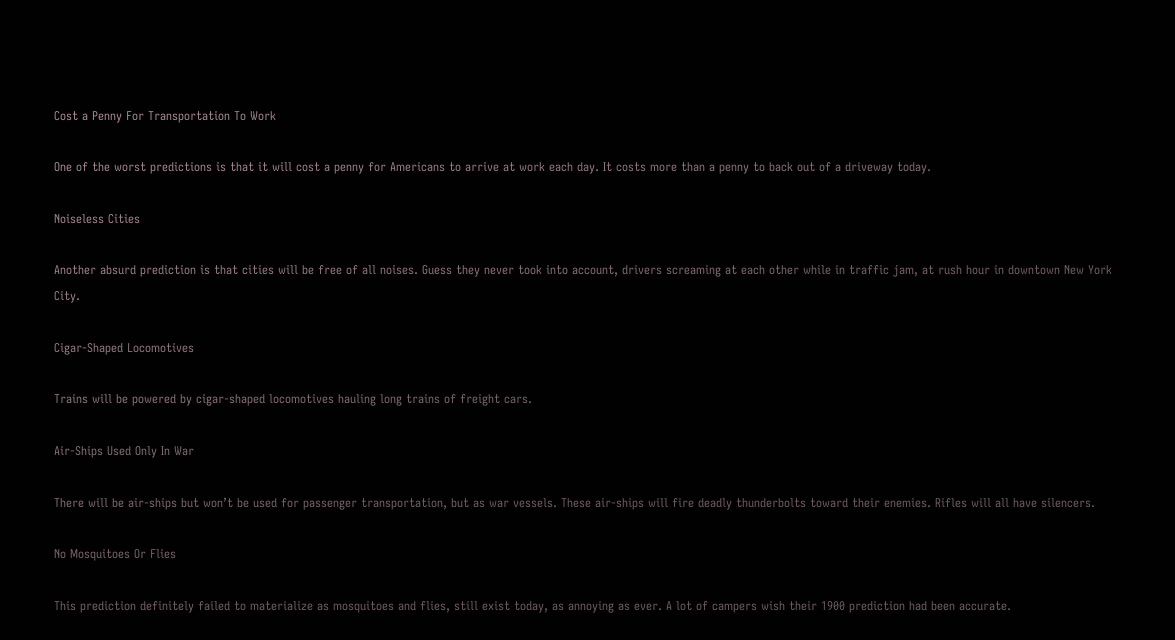Cost a Penny For Transportation To Work

One of the worst predictions is that it will cost a penny for Americans to arrive at work each day. It costs more than a penny to back out of a driveway today.

Noiseless Cities

Another absurd prediction is that cities will be free of all noises. Guess they never took into account, drivers screaming at each other while in traffic jam, at rush hour in downtown New York City.

Cigar-Shaped Locomotives

Trains will be powered by cigar-shaped locomotives hauling long trains of freight cars.

Air-Ships Used Only In War

There will be air-ships but won’t be used for passenger transportation, but as war vessels. These air-ships will fire deadly thunderbolts toward their enemies. Rifles will all have silencers.

No Mosquitoes Or Flies

This prediction definitely failed to materialize as mosquitoes and flies, still exist today, as annoying as ever. A lot of campers wish their 1900 prediction had been accurate.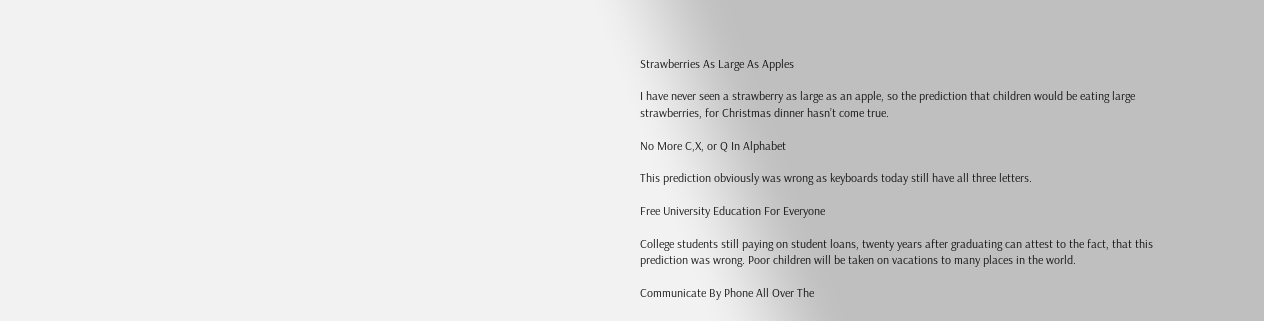Strawberries As Large As Apples

I have never seen a strawberry as large as an apple, so the prediction that children would be eating large strawberries, for Christmas dinner hasn’t come true.

No More C,X, or Q In Alphabet

This prediction obviously was wrong as keyboards today still have all three letters.

Free University Education For Everyone

College students still paying on student loans, twenty years after graduating can attest to the fact, that this prediction was wrong. Poor children will be taken on vacations to many places in the world.

Communicate By Phone All Over The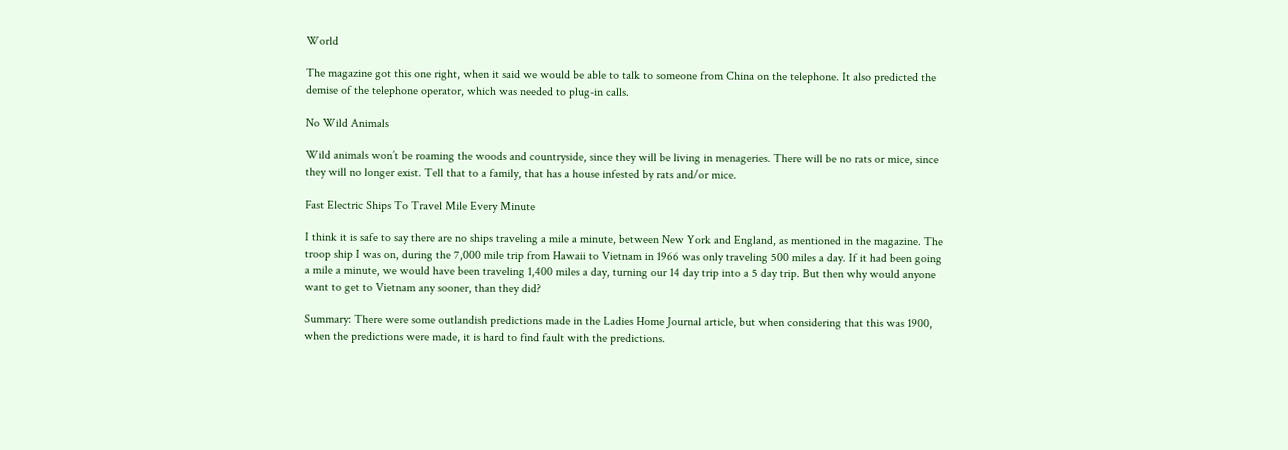World

The magazine got this one right, when it said we would be able to talk to someone from China on the telephone. It also predicted the demise of the telephone operator, which was needed to plug-in calls.

No Wild Animals

Wild animals won’t be roaming the woods and countryside, since they will be living in menageries. There will be no rats or mice, since they will no longer exist. Tell that to a family, that has a house infested by rats and/or mice.

Fast Electric Ships To Travel Mile Every Minute

I think it is safe to say there are no ships traveling a mile a minute, between New York and England, as mentioned in the magazine. The troop ship I was on, during the 7,000 mile trip from Hawaii to Vietnam in 1966 was only traveling 500 miles a day. If it had been going a mile a minute, we would have been traveling 1,400 miles a day, turning our 14 day trip into a 5 day trip. But then why would anyone want to get to Vietnam any sooner, than they did?

Summary: There were some outlandish predictions made in the Ladies Home Journal article, but when considering that this was 1900, when the predictions were made, it is hard to find fault with the predictions.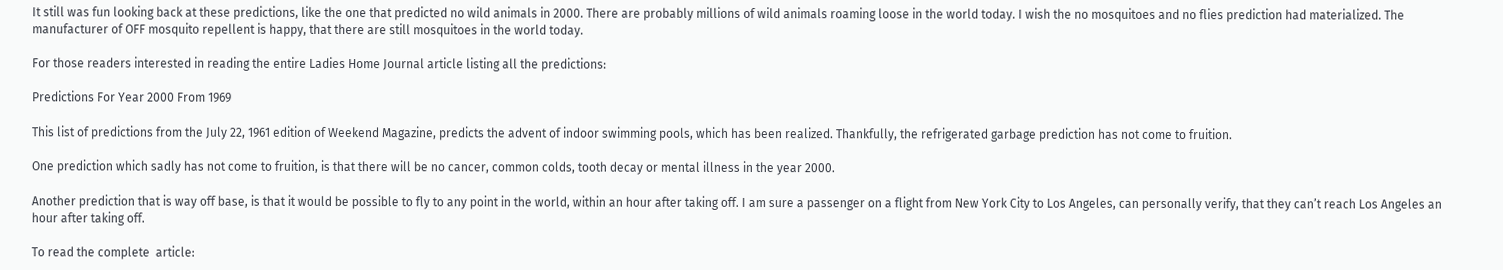It still was fun looking back at these predictions, like the one that predicted no wild animals in 2000. There are probably millions of wild animals roaming loose in the world today. I wish the no mosquitoes and no flies prediction had materialized. The manufacturer of OFF mosquito repellent is happy, that there are still mosquitoes in the world today.

For those readers interested in reading the entire Ladies Home Journal article listing all the predictions:

Predictions For Year 2000 From 1969

This list of predictions from the July 22, 1961 edition of Weekend Magazine, predicts the advent of indoor swimming pools, which has been realized. Thankfully, the refrigerated garbage prediction has not come to fruition.

One prediction which sadly has not come to fruition, is that there will be no cancer, common colds, tooth decay or mental illness in the year 2000.

Another prediction that is way off base, is that it would be possible to fly to any point in the world, within an hour after taking off. I am sure a passenger on a flight from New York City to Los Angeles, can personally verify, that they can’t reach Los Angeles an hour after taking off.

To read the complete  article: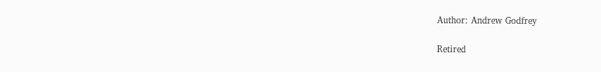Author: Andrew Godfrey

Retired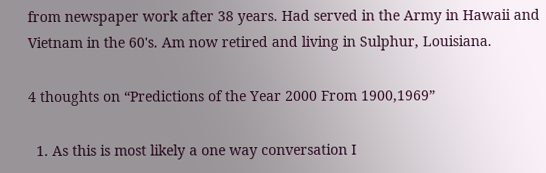from newspaper work after 38 years. Had served in the Army in Hawaii and Vietnam in the 60's. Am now retired and living in Sulphur, Louisiana.

4 thoughts on “Predictions of the Year 2000 From 1900,1969”

  1. As this is most likely a one way conversation I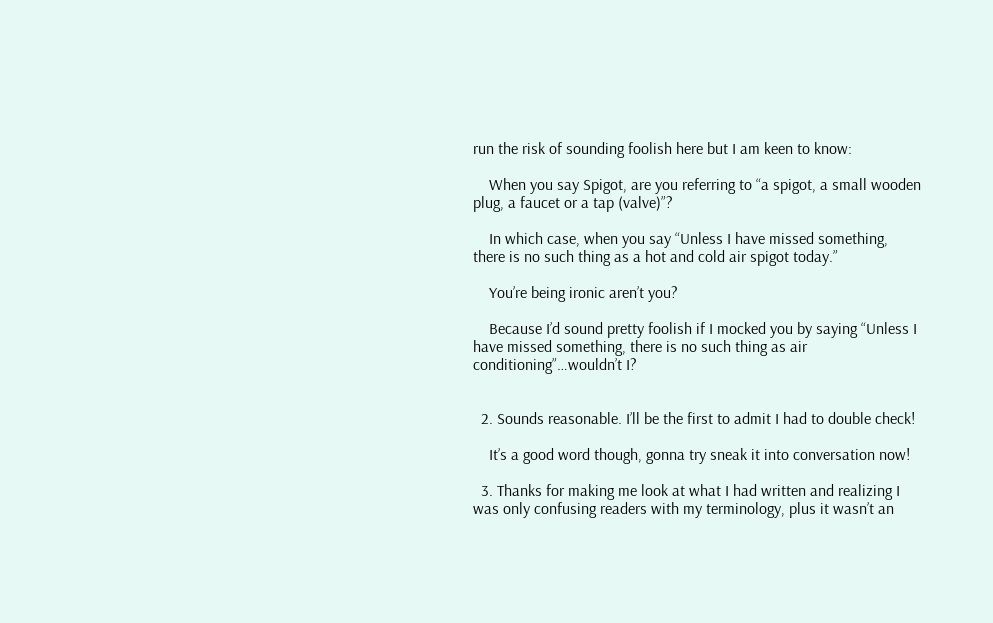run the risk of sounding foolish here but I am keen to know:

    When you say Spigot, are you referring to “a spigot, a small wooden plug, a faucet or a tap (valve)”?

    In which case, when you say “Unless I have missed something, there is no such thing as a hot and cold air spigot today.”

    You’re being ironic aren’t you?

    Because I’d sound pretty foolish if I mocked you by saying “Unless I have missed something, there is no such thing as air conditioning”…wouldn’t I?


  2. Sounds reasonable. I’ll be the first to admit I had to double check!

    It’s a good word though, gonna try sneak it into conversation now!

  3. Thanks for making me look at what I had written and realizing I was only confusing readers with my terminology, plus it wasn’t an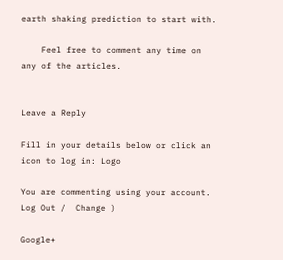earth shaking prediction to start with.

    Feel free to comment any time on any of the articles.


Leave a Reply

Fill in your details below or click an icon to log in: Logo

You are commenting using your account. Log Out /  Change )

Google+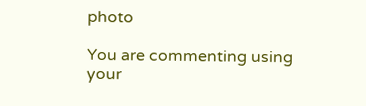photo

You are commenting using your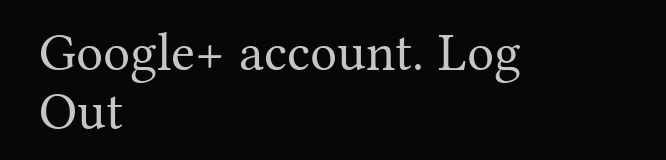Google+ account. Log Out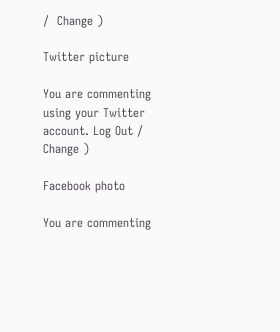/  Change )

Twitter picture

You are commenting using your Twitter account. Log Out /  Change )

Facebook photo

You are commenting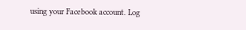using your Facebook account. Log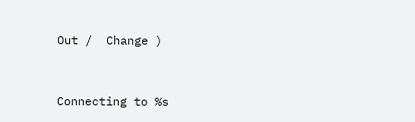Out /  Change )


Connecting to %s